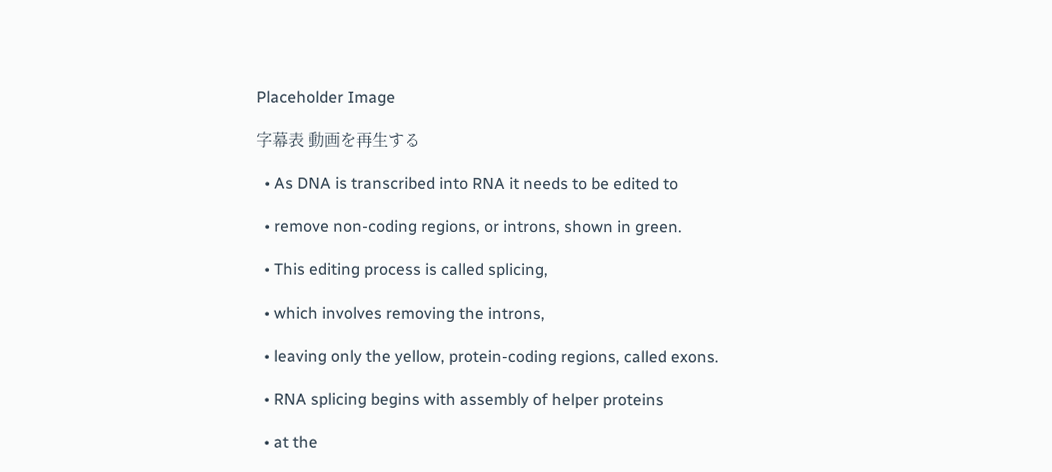Placeholder Image

字幕表 動画を再生する

  • As DNA is transcribed into RNA it needs to be edited to

  • remove non-coding regions, or introns, shown in green.

  • This editing process is called splicing,

  • which involves removing the introns,

  • leaving only the yellow, protein-coding regions, called exons.

  • RNA splicing begins with assembly of helper proteins

  • at the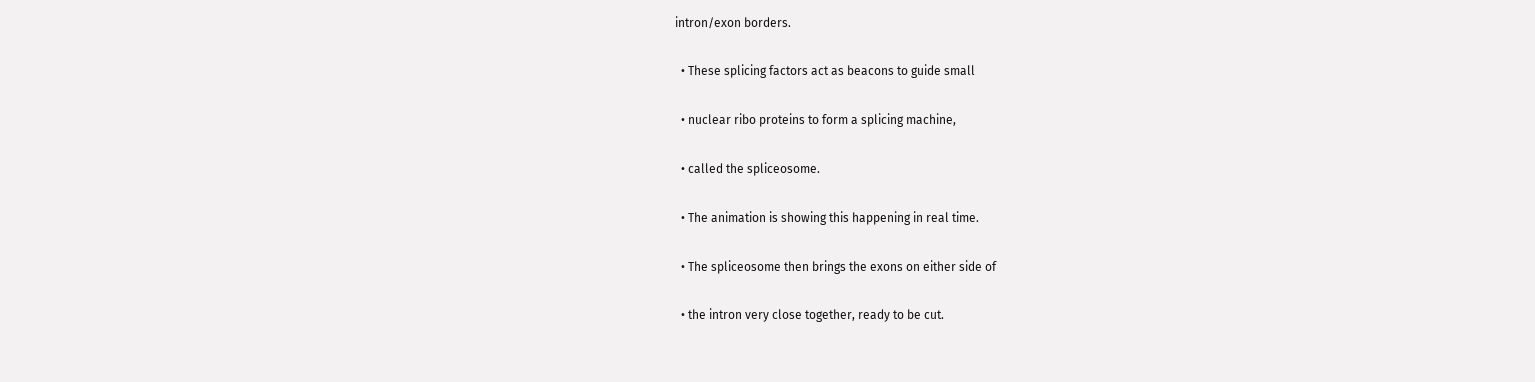intron/exon borders.

  • These splicing factors act as beacons to guide small

  • nuclear ribo proteins to form a splicing machine,

  • called the spliceosome.

  • The animation is showing this happening in real time.

  • The spliceosome then brings the exons on either side of

  • the intron very close together, ready to be cut.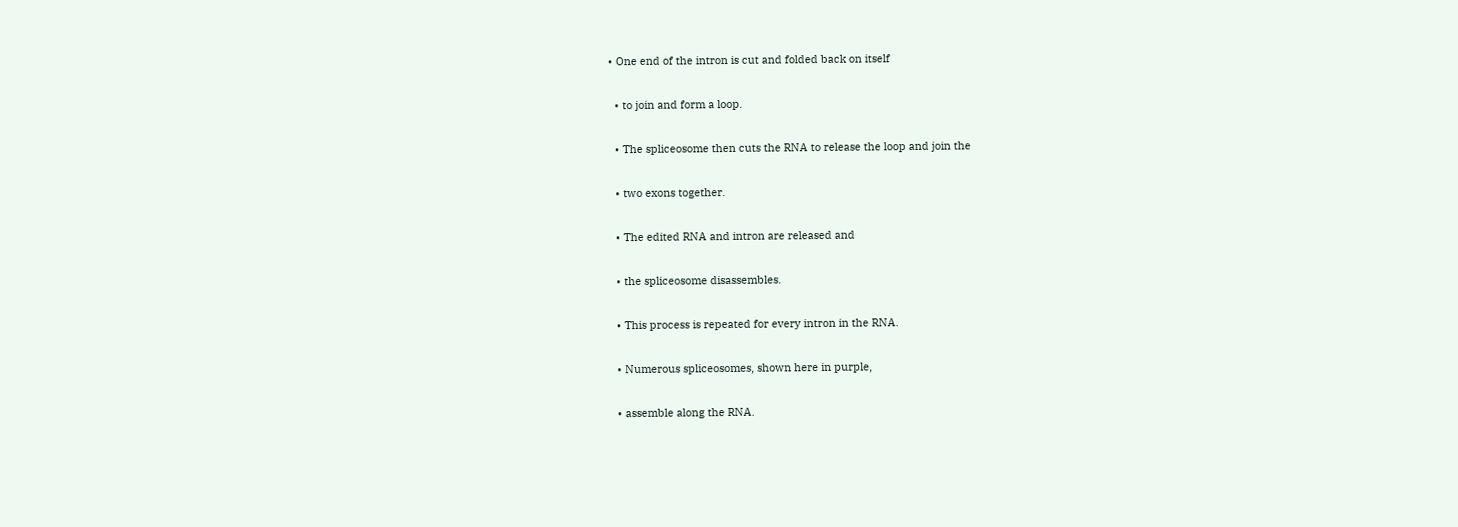• One end of the intron is cut and folded back on itself

  • to join and form a loop.

  • The spliceosome then cuts the RNA to release the loop and join the

  • two exons together.

  • The edited RNA and intron are released and

  • the spliceosome disassembles.

  • This process is repeated for every intron in the RNA.

  • Numerous spliceosomes, shown here in purple,

  • assemble along the RNA.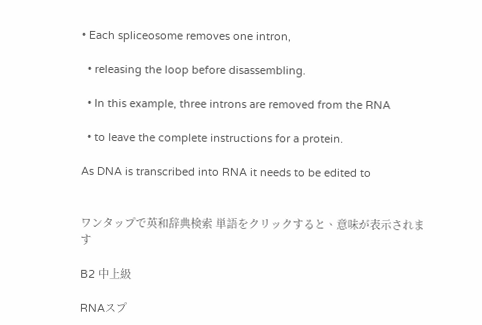• Each spliceosome removes one intron,

  • releasing the loop before disassembling.

  • In this example, three introns are removed from the RNA

  • to leave the complete instructions for a protein.

As DNA is transcribed into RNA it needs to be edited to


ワンタップで英和辞典検索 単語をクリックすると、意味が表示されます

B2 中上級

RNAスプ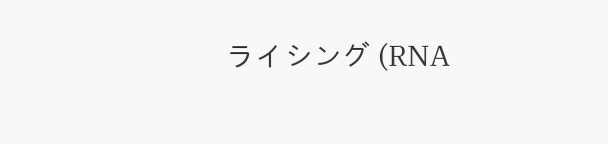ライシング (RNA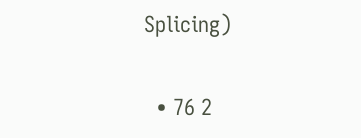Splicing)

  • 76 2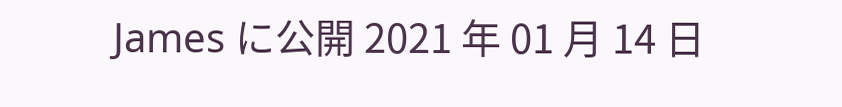James に公開 2021 年 01 月 14 日